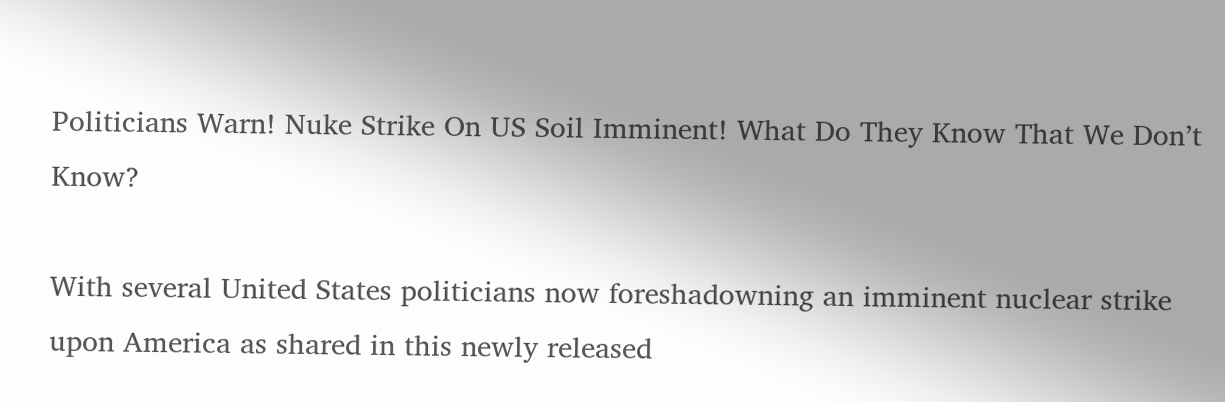Politicians Warn! Nuke Strike On US Soil Imminent! What Do They Know That We Don’t Know?

With several United States politicians now foreshadowning an imminent nuclear strike upon America as shared in this newly released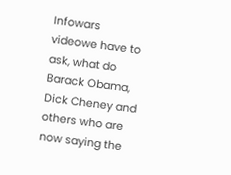Infowars videowe have to ask, what do Barack Obama, Dick Cheney and others who are now saying the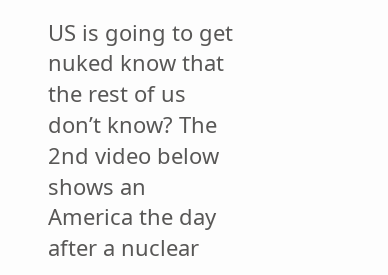US is going to get nuked know that the rest of us don’t know? The 2nd video below shows an America the day after a nuclear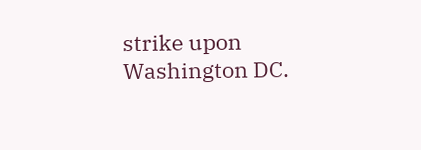strike upon Washington DC.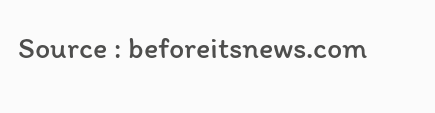Source : beforeitsnews.com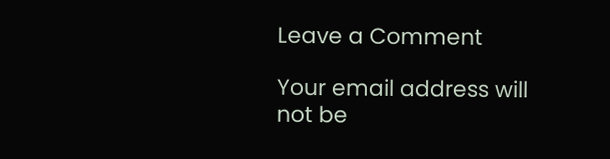Leave a Comment

Your email address will not be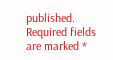published. Required fields are marked *